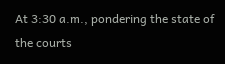At 3:30 a.m., pondering the state of the courts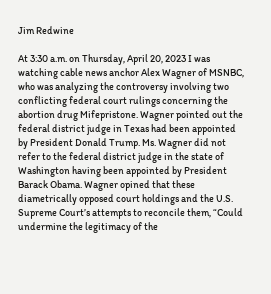Jim Redwine

At 3:30 a.m. on Thursday, April 20, 2023 I was watching cable news anchor Alex Wagner of MSNBC, who was analyzing the controversy involving two conflicting federal court rulings concerning the abortion drug Mifepristone. Wagner pointed out the federal district judge in Texas had been appointed by President Donald Trump. Ms. Wagner did not refer to the federal district judge in the state of Washington having been appointed by President Barack Obama. Wagner opined that these diametrically opposed court holdings and the U.S. Supreme Court’s attempts to reconcile them, “Could undermine the legitimacy of the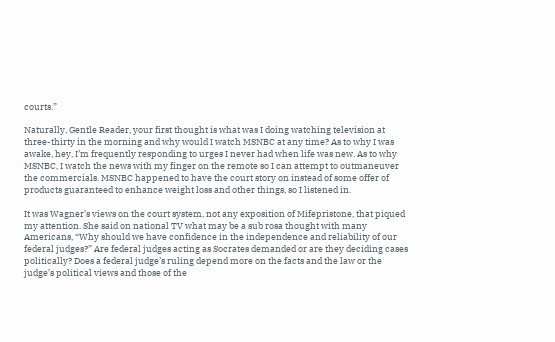courts.”

Naturally, Gentle Reader, your first thought is what was I doing watching television at three-thirty in the morning and why would I watch MSNBC at any time? As to why I was awake, hey, I’m frequently responding to urges I never had when life was new. As to why MSNBC, I watch the news with my finger on the remote so I can attempt to outmaneuver the commercials. MSNBC happened to have the court story on instead of some offer of products guaranteed to enhance weight loss and other things, so I listened in.

It was Wagner’s views on the court system, not any exposition of Mifepristone, that piqued my attention. She said on national TV what may be a sub rosa thought with many Americans, “Why should we have confidence in the independence and reliability of our federal judges?” Are federal judges acting as Socrates demanded or are they deciding cases politically? Does a federal judge’s ruling depend more on the facts and the law or the judge’s political views and those of the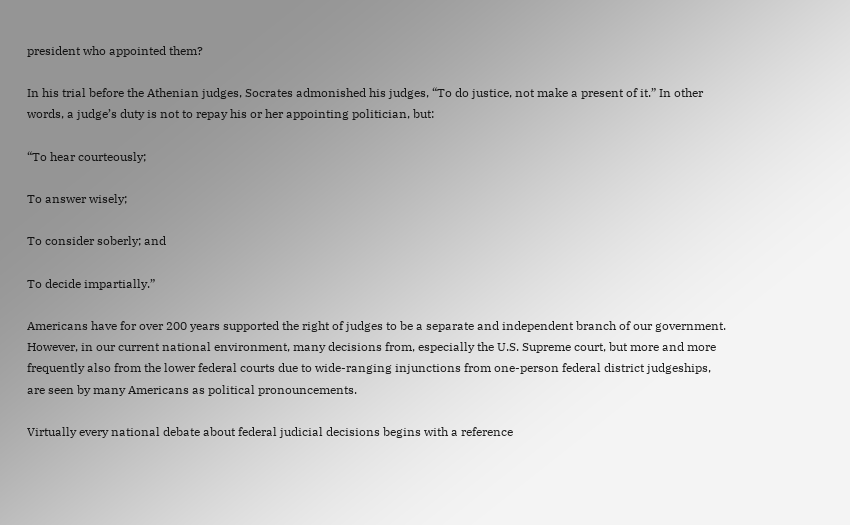president who appointed them?

In his trial before the Athenian judges, Socrates admonished his judges, “To do justice, not make a present of it.” In other words, a judge’s duty is not to repay his or her appointing politician, but:

“To hear courteously;

To answer wisely;

To consider soberly; and

To decide impartially.”

Americans have for over 200 years supported the right of judges to be a separate and independent branch of our government. However, in our current national environment, many decisions from, especially the U.S. Supreme court, but more and more frequently also from the lower federal courts due to wide-ranging injunctions from one-person federal district judgeships, are seen by many Americans as political pronouncements.

Virtually every national debate about federal judicial decisions begins with a reference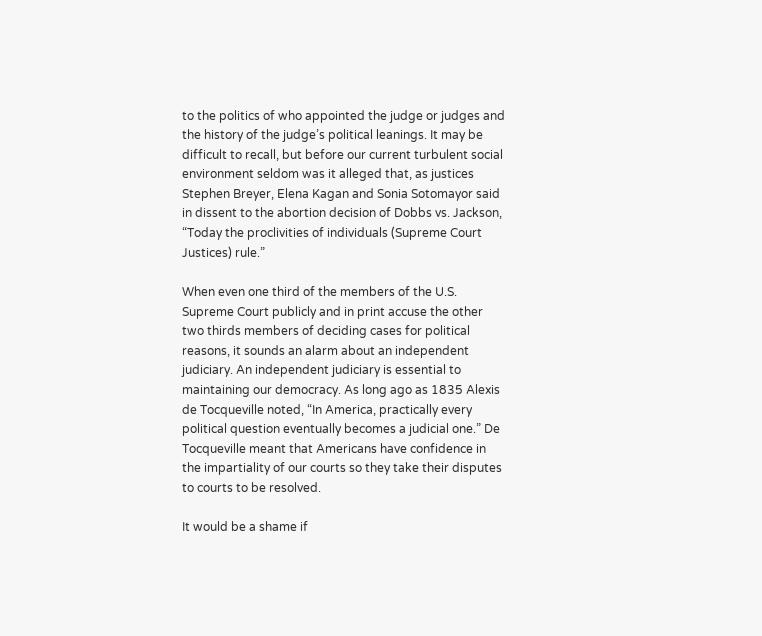to the politics of who appointed the judge or judges and the history of the judge’s political leanings. It may be difficult to recall, but before our current turbulent social environment seldom was it alleged that, as justices Stephen Breyer, Elena Kagan and Sonia Sotomayor said in dissent to the abortion decision of Dobbs vs. Jackson, “Today the proclivities of individuals (Supreme Court Justices) rule.”

When even one third of the members of the U.S. Supreme Court publicly and in print accuse the other two thirds members of deciding cases for political reasons, it sounds an alarm about an independent judiciary. An independent judiciary is essential to maintaining our democracy. As long ago as 1835 Alexis de Tocqueville noted, “In America, practically every political question eventually becomes a judicial one.” De Tocqueville meant that Americans have confidence in the impartiality of our courts so they take their disputes to courts to be resolved.

It would be a shame if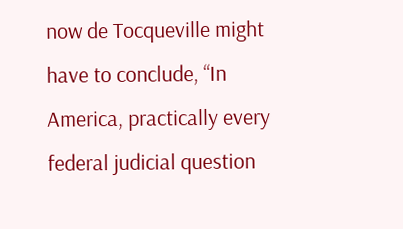now de Tocqueville might have to conclude, “In America, practically every federal judicial question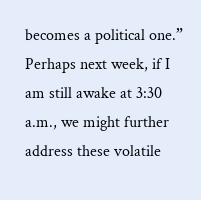becomes a political one.” Perhaps next week, if I am still awake at 3:30 a.m., we might further address these volatile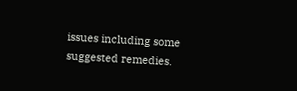issues including some suggested remedies.